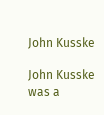John Kusske

John Kusske was a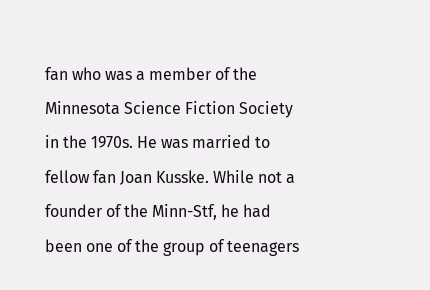fan who was a member of the Minnesota Science Fiction Society in the 1970s. He was married to fellow fan Joan Kusske. While not a founder of the Minn-Stf, he had been one of the group of teenagers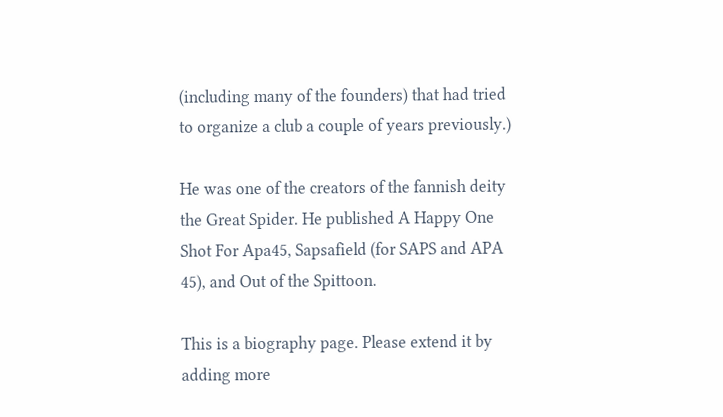(including many of the founders) that had tried to organize a club a couple of years previously.)

He was one of the creators of the fannish deity the Great Spider. He published A Happy One Shot For Apa45, Sapsafield (for SAPS and APA 45), and Out of the Spittoon.

This is a biography page. Please extend it by adding more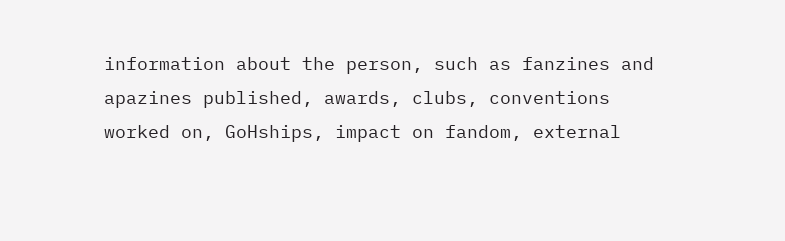information about the person, such as fanzines and apazines published, awards, clubs, conventions worked on, GoHships, impact on fandom, external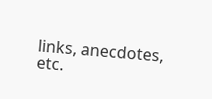links, anecdotes, etc.